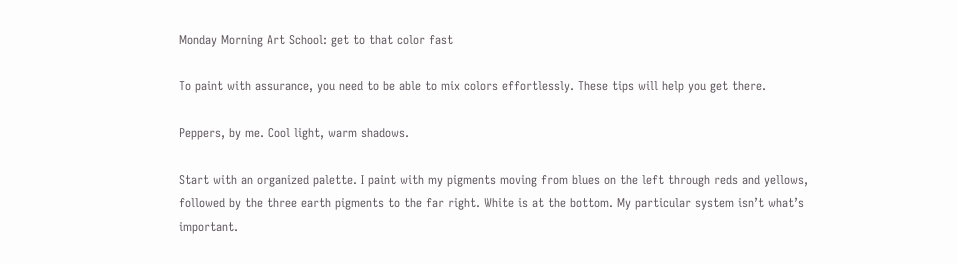Monday Morning Art School: get to that color fast

To paint with assurance, you need to be able to mix colors effortlessly. These tips will help you get there.

Peppers, by me. Cool light, warm shadows.

Start with an organized palette. I paint with my pigments moving from blues on the left through reds and yellows, followed by the three earth pigments to the far right. White is at the bottom. My particular system isn’t what’s important.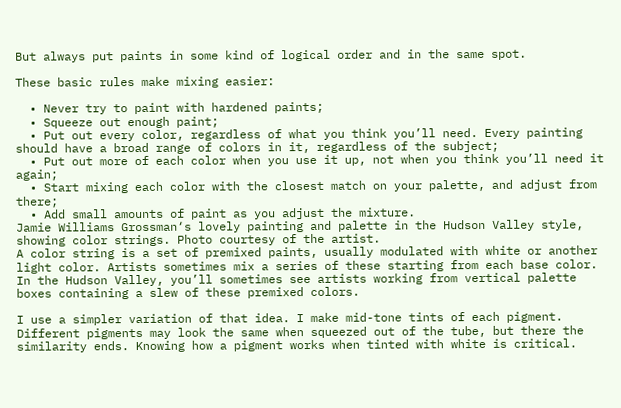But always put paints in some kind of logical order and in the same spot.

These basic rules make mixing easier:

  • Never try to paint with hardened paints;
  • Squeeze out enough paint;
  • Put out every color, regardless of what you think you’ll need. Every painting should have a broad range of colors in it, regardless of the subject;
  • Put out more of each color when you use it up, not when you think you’ll need it again;
  • Start mixing each color with the closest match on your palette, and adjust from there;
  • Add small amounts of paint as you adjust the mixture.
Jamie Williams Grossman‘s lovely painting and palette in the Hudson Valley style, showing color strings. Photo courtesy of the artist.
A color string is a set of premixed paints, usually modulated with white or another light color. Artists sometimes mix a series of these starting from each base color. In the Hudson Valley, you’ll sometimes see artists working from vertical palette boxes containing a slew of these premixed colors.

I use a simpler variation of that idea. I make mid-tone tints of each pigment. Different pigments may look the same when squeezed out of the tube, but there the similarity ends. Knowing how a pigment works when tinted with white is critical.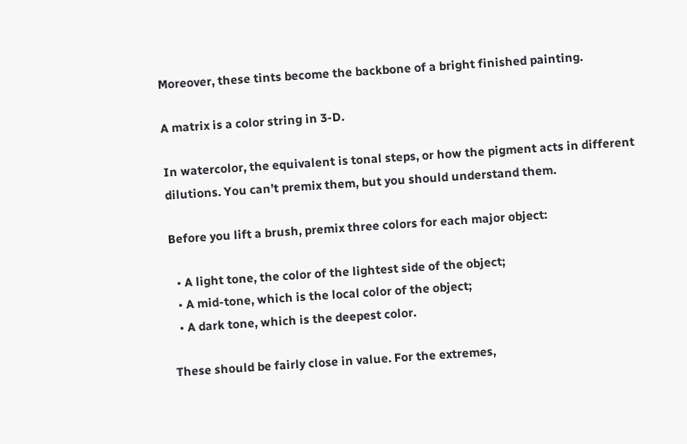Moreover, these tints become the backbone of a bright finished painting.

A matrix is a color string in 3-D.

In watercolor, the equivalent is tonal steps, or how the pigment acts in different dilutions. You can’t premix them, but you should understand them.

Before you lift a brush, premix three colors for each major object:

  • A light tone, the color of the lightest side of the object;
  • A mid-tone, which is the local color of the object;
  • A dark tone, which is the deepest color.

These should be fairly close in value. For the extremes,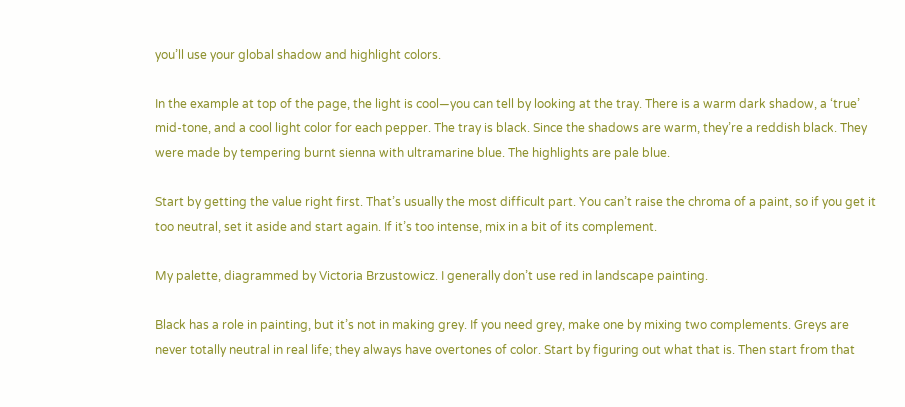you’ll use your global shadow and highlight colors.

In the example at top of the page, the light is cool—you can tell by looking at the tray. There is a warm dark shadow, a ‘true’ mid-tone, and a cool light color for each pepper. The tray is black. Since the shadows are warm, they’re a reddish black. They were made by tempering burnt sienna with ultramarine blue. The highlights are pale blue.

Start by getting the value right first. That’s usually the most difficult part. You can’t raise the chroma of a paint, so if you get it too neutral, set it aside and start again. If it’s too intense, mix in a bit of its complement.

My palette, diagrammed by Victoria Brzustowicz. I generally don’t use red in landscape painting.

Black has a role in painting, but it’s not in making grey. If you need grey, make one by mixing two complements. Greys are never totally neutral in real life; they always have overtones of color. Start by figuring out what that is. Then start from that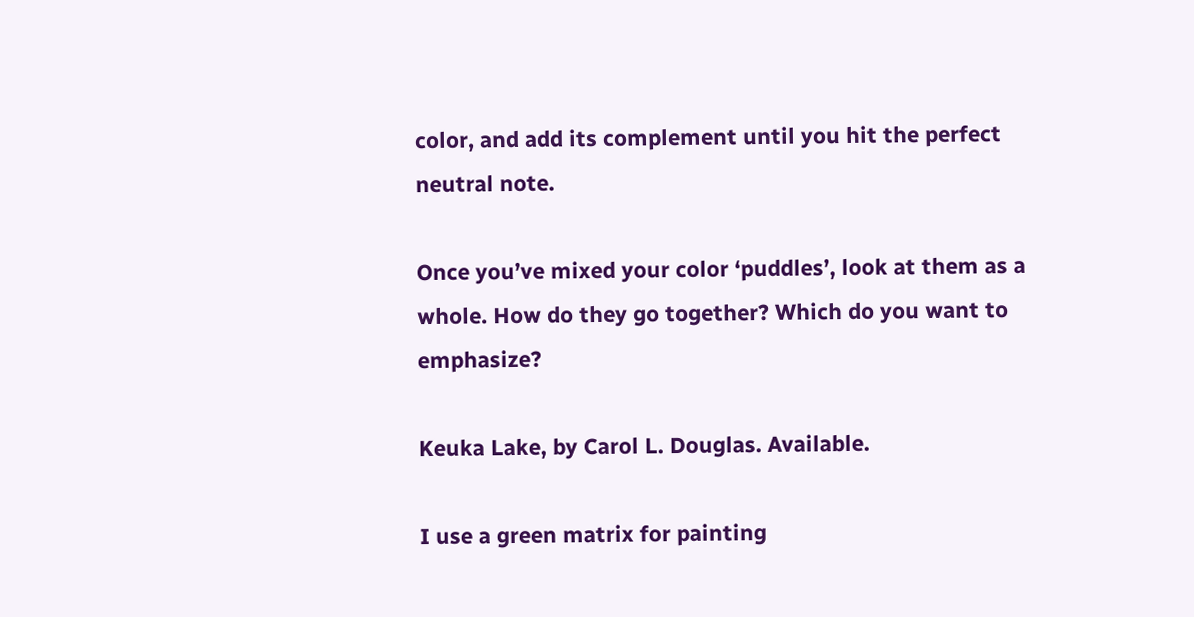color, and add its complement until you hit the perfect neutral note.

Once you’ve mixed your color ‘puddles’, look at them as a whole. How do they go together? Which do you want to emphasize?

Keuka Lake, by Carol L. Douglas. Available.

I use a green matrix for painting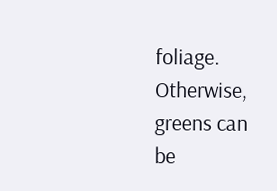foliage. Otherwise, greens can be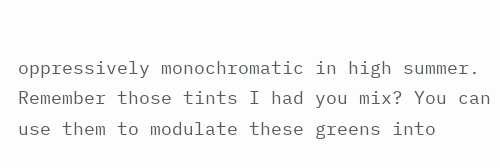oppressively monochromatic in high summer. Remember those tints I had you mix? You can use them to modulate these greens into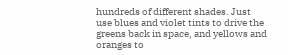hundreds of different shades. Just use blues and violet tints to drive the greens back in space, and yellows and oranges to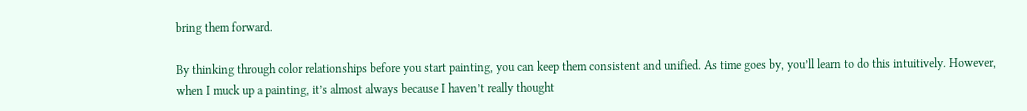bring them forward.

By thinking through color relationships before you start painting, you can keep them consistent and unified. As time goes by, you’ll learn to do this intuitively. However, when I muck up a painting, it’s almost always because I haven’t really thought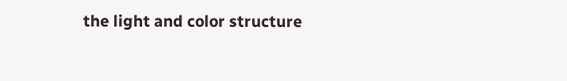the light and color structure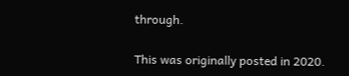through.

This was originally posted in 2020.